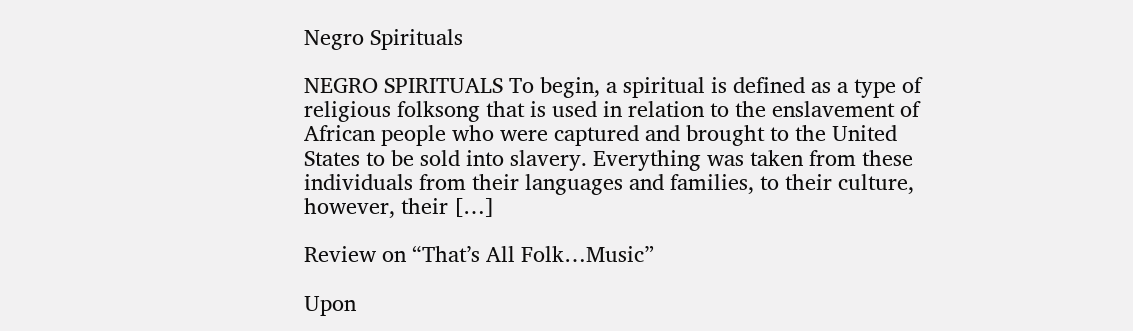Negro Spirituals

NEGRO SPIRITUALS To begin, a spiritual is defined as a type of religious folksong that is used in relation to the enslavement of African people who were captured and brought to the United States to be sold into slavery. Everything was taken from these individuals from their languages and families, to their culture, however, their […]

Review on “That’s All Folk…Music”

Upon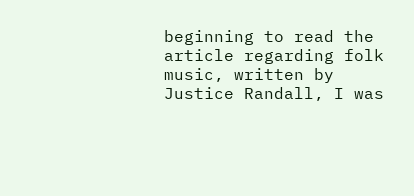beginning to read the article regarding folk music, written by Justice Randall, I was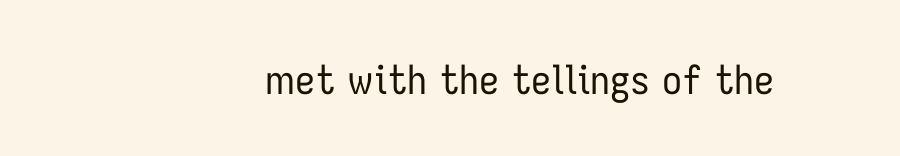met with the tellings of the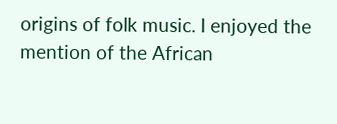origins of folk music. I enjoyed the mention of the African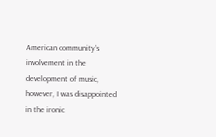American community’s involvement in the development of music, however, I was disappointed in the ironic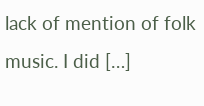lack of mention of folk music. I did […]